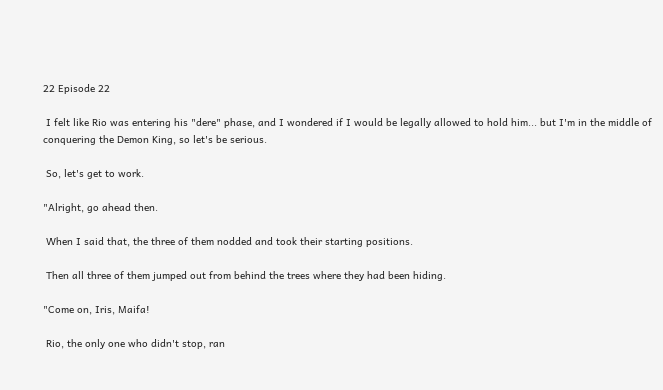22 Episode 22

 I felt like Rio was entering his "dere" phase, and I wondered if I would be legally allowed to hold him... but I'm in the middle of conquering the Demon King, so let's be serious.

 So, let's get to work.

"Alright, go ahead then.

 When I said that, the three of them nodded and took their starting positions.

 Then all three of them jumped out from behind the trees where they had been hiding.

"Come on, Iris, Maifa!

 Rio, the only one who didn't stop, ran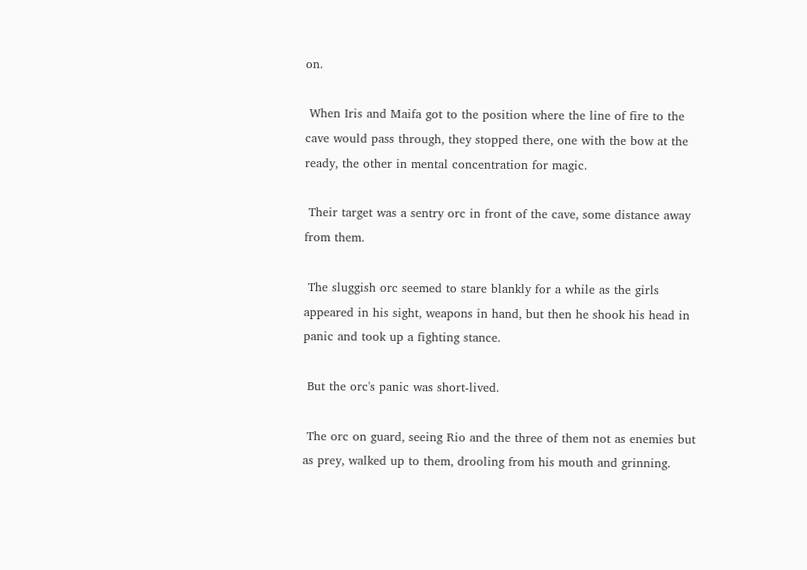on.

 When Iris and Maifa got to the position where the line of fire to the cave would pass through, they stopped there, one with the bow at the ready, the other in mental concentration for magic.

 Their target was a sentry orc in front of the cave, some distance away from them.

 The sluggish orc seemed to stare blankly for a while as the girls appeared in his sight, weapons in hand, but then he shook his head in panic and took up a fighting stance.

 But the orc's panic was short-lived.

 The orc on guard, seeing Rio and the three of them not as enemies but as prey, walked up to them, drooling from his mouth and grinning.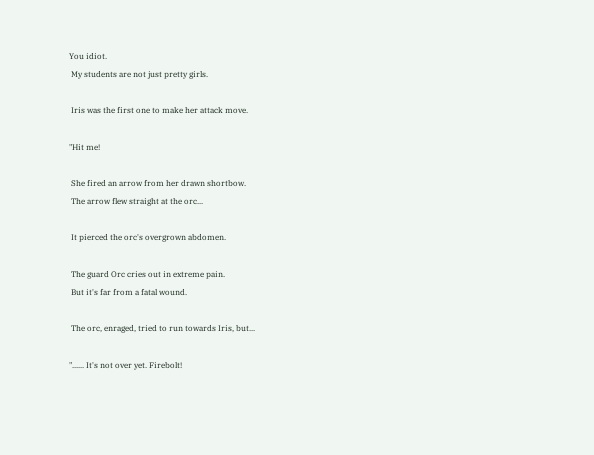You idiot.
 My students are not just pretty girls.

 Iris was the first one to make her attack move.

"Hit me!

 She fired an arrow from her drawn shortbow.
 The arrow flew straight at the orc...

 It pierced the orc's overgrown abdomen.

 The guard Orc cries out in extreme pain.
 But it's far from a fatal wound.

 The orc, enraged, tried to run towards Iris, but...

"...... It's not over yet. Firebolt!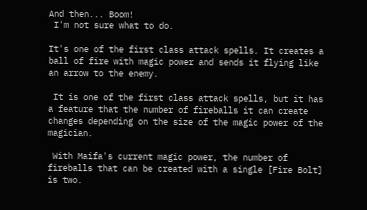And then... Boom!
 I'm not sure what to do.

It's one of the first class attack spells. It creates a ball of fire with magic power and sends it flying like an arrow to the enemy.

 It is one of the first class attack spells, but it has a feature that the number of fireballs it can create changes depending on the size of the magic power of the magician.

 With Maifa's current magic power, the number of fireballs that can be created with a single [Fire Bolt] is two.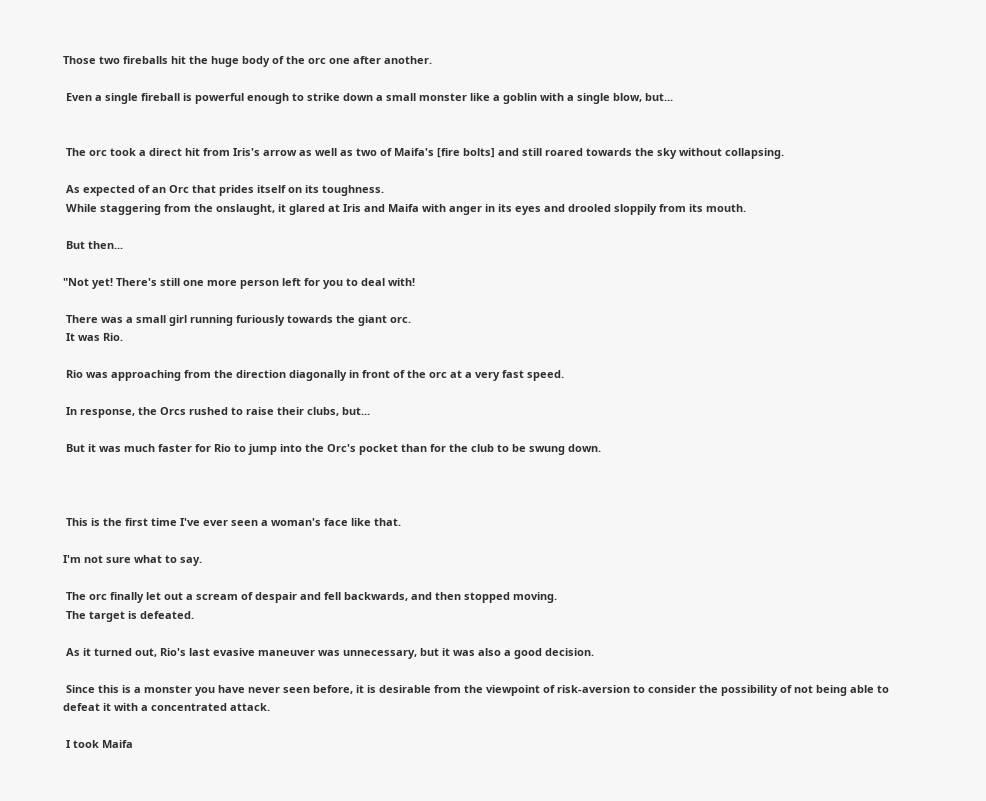Those two fireballs hit the huge body of the orc one after another.

 Even a single fireball is powerful enough to strike down a small monster like a goblin with a single blow, but...


 The orc took a direct hit from Iris's arrow as well as two of Maifa's [fire bolts] and still roared towards the sky without collapsing.

 As expected of an Orc that prides itself on its toughness.
 While staggering from the onslaught, it glared at Iris and Maifa with anger in its eyes and drooled sloppily from its mouth.

 But then...

"Not yet! There's still one more person left for you to deal with!

 There was a small girl running furiously towards the giant orc.
 It was Rio.

 Rio was approaching from the direction diagonally in front of the orc at a very fast speed.

 In response, the Orcs rushed to raise their clubs, but...

 But it was much faster for Rio to jump into the Orc's pocket than for the club to be swung down.



 This is the first time I've ever seen a woman's face like that.

I'm not sure what to say.

 The orc finally let out a scream of despair and fell backwards, and then stopped moving.
 The target is defeated.

 As it turned out, Rio's last evasive maneuver was unnecessary, but it was also a good decision.

 Since this is a monster you have never seen before, it is desirable from the viewpoint of risk-aversion to consider the possibility of not being able to defeat it with a concentrated attack.

 I took Maifa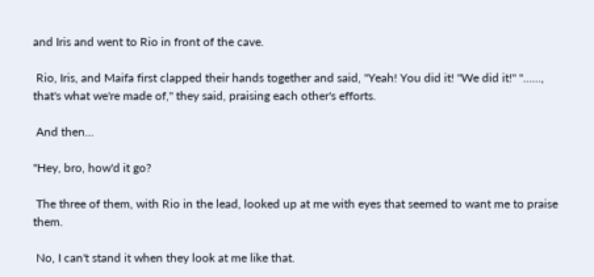and Iris and went to Rio in front of the cave.

 Rio, Iris, and Maifa first clapped their hands together and said, "Yeah! You did it! "We did it!" "......, that's what we're made of," they said, praising each other's efforts.

 And then...

"Hey, bro, how'd it go?

 The three of them, with Rio in the lead, looked up at me with eyes that seemed to want me to praise them.

 No, I can't stand it when they look at me like that.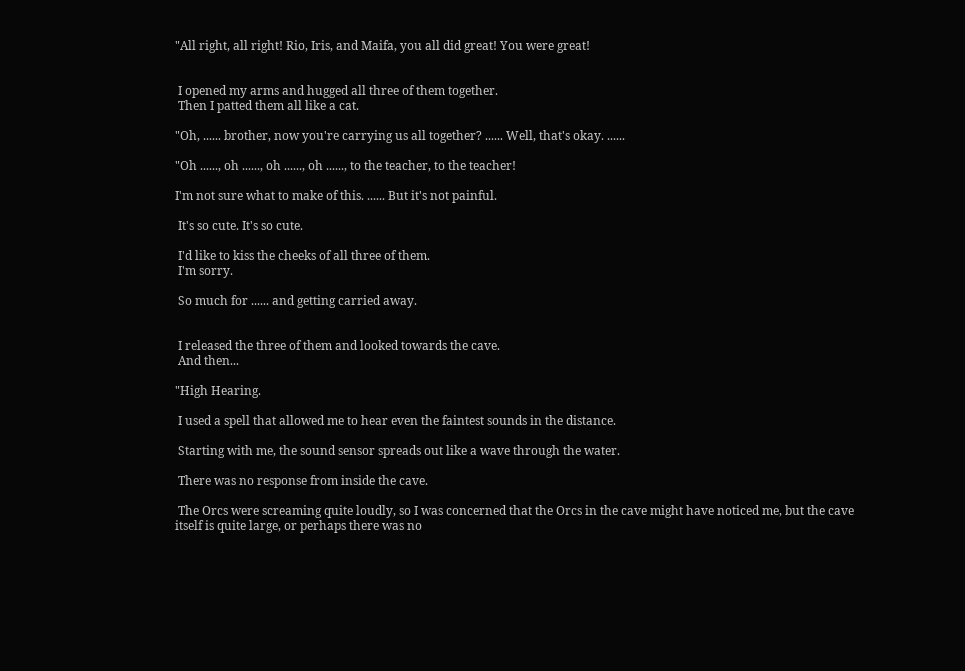"All right, all right! Rio, Iris, and Maifa, you all did great! You were great!


 I opened my arms and hugged all three of them together.
 Then I patted them all like a cat.

"Oh, ...... brother, now you're carrying us all together? ...... Well, that's okay. ......

"Oh ......, oh ......, oh ......, oh ......, to the teacher, to the teacher!

I'm not sure what to make of this. ...... But it's not painful.

 It's so cute. It's so cute.

 I'd like to kiss the cheeks of all three of them.
 I'm sorry.

 So much for ...... and getting carried away.


 I released the three of them and looked towards the cave.
 And then...

"High Hearing.

 I used a spell that allowed me to hear even the faintest sounds in the distance.

 Starting with me, the sound sensor spreads out like a wave through the water.

 There was no response from inside the cave.

 The Orcs were screaming quite loudly, so I was concerned that the Orcs in the cave might have noticed me, but the cave itself is quite large, or perhaps there was no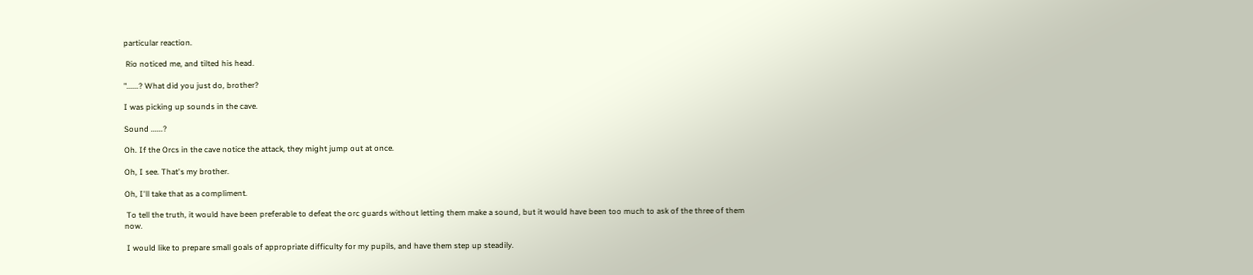particular reaction.

 Rio noticed me, and tilted his head.

"......? What did you just do, brother?

I was picking up sounds in the cave.

Sound ......?

Oh. If the Orcs in the cave notice the attack, they might jump out at once.

Oh, I see. That's my brother.

Oh, I'll take that as a compliment.

 To tell the truth, it would have been preferable to defeat the orc guards without letting them make a sound, but it would have been too much to ask of the three of them now.

 I would like to prepare small goals of appropriate difficulty for my pupils, and have them step up steadily.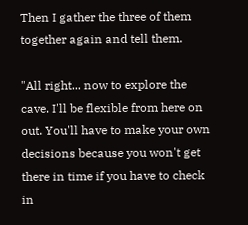Then I gather the three of them together again and tell them.

"All right... now to explore the cave. I'll be flexible from here on out. You'll have to make your own decisions because you won't get there in time if you have to check in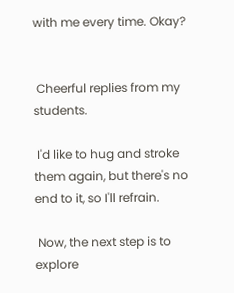with me every time. Okay?


 Cheerful replies from my students.

 I'd like to hug and stroke them again, but there's no end to it, so I'll refrain.

 Now, the next step is to explore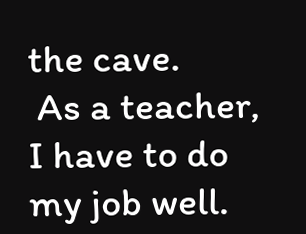the cave.
 As a teacher, I have to do my job well.